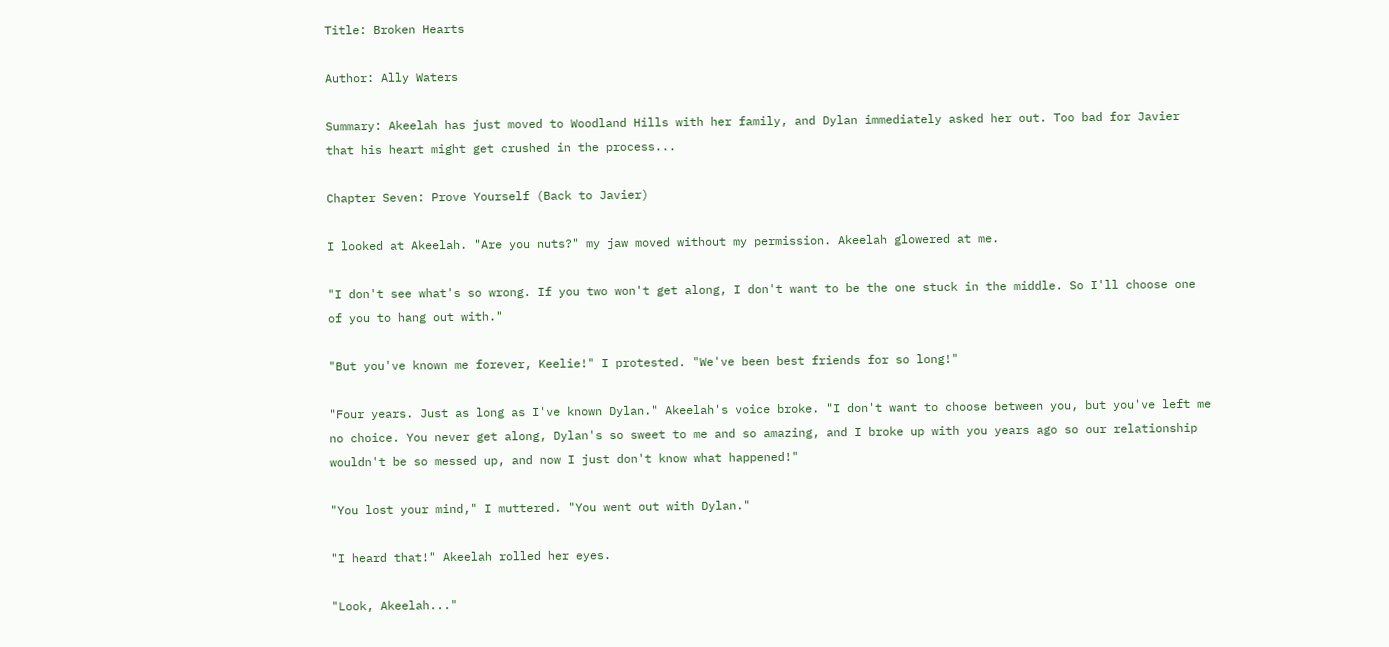Title: Broken Hearts

Author: Ally Waters

Summary: Akeelah has just moved to Woodland Hills with her family, and Dylan immediately asked her out. Too bad for Javier that his heart might get crushed in the process...

Chapter Seven: Prove Yourself (Back to Javier)

I looked at Akeelah. "Are you nuts?" my jaw moved without my permission. Akeelah glowered at me.

"I don't see what's so wrong. If you two won't get along, I don't want to be the one stuck in the middle. So I'll choose one of you to hang out with."

"But you've known me forever, Keelie!" I protested. "We've been best friends for so long!"

"Four years. Just as long as I've known Dylan." Akeelah's voice broke. "I don't want to choose between you, but you've left me no choice. You never get along, Dylan's so sweet to me and so amazing, and I broke up with you years ago so our relationship wouldn't be so messed up, and now I just don't know what happened!"

"You lost your mind," I muttered. "You went out with Dylan."

"I heard that!" Akeelah rolled her eyes.

"Look, Akeelah..."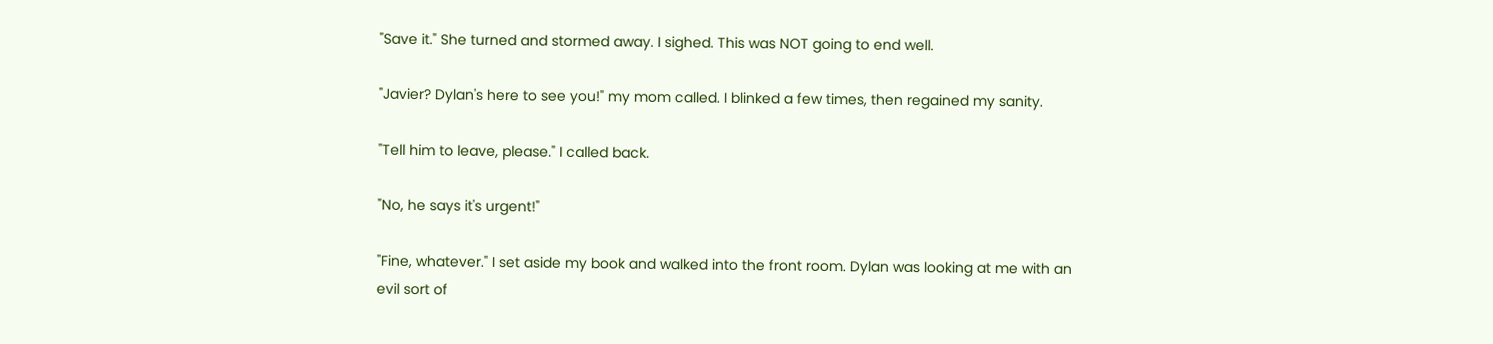"Save it." She turned and stormed away. I sighed. This was NOT going to end well.

"Javier? Dylan's here to see you!" my mom called. I blinked a few times, then regained my sanity.

"Tell him to leave, please." I called back.

"No, he says it's urgent!"

"Fine, whatever." I set aside my book and walked into the front room. Dylan was looking at me with an evil sort of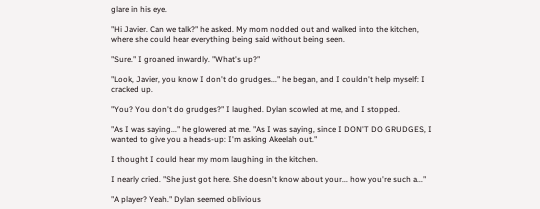glare in his eye.

"Hi Javier. Can we talk?" he asked. My mom nodded out and walked into the kitchen, where she could hear everything being said without being seen.

"Sure." I groaned inwardly. "What's up?"

"Look, Javier, you know I don't do grudges..." he began, and I couldn't help myself: I cracked up.

"You? You don't do grudges?" I laughed. Dylan scowled at me, and I stopped.

"As I was saying..." he glowered at me. "As I was saying, since I DON'T DO GRUDGES, I wanted to give you a heads-up: I'm asking Akeelah out."

I thought I could hear my mom laughing in the kitchen.

I nearly cried. "She just got here. She doesn't know about your... how you're such a..."

"A player? Yeah." Dylan seemed oblivious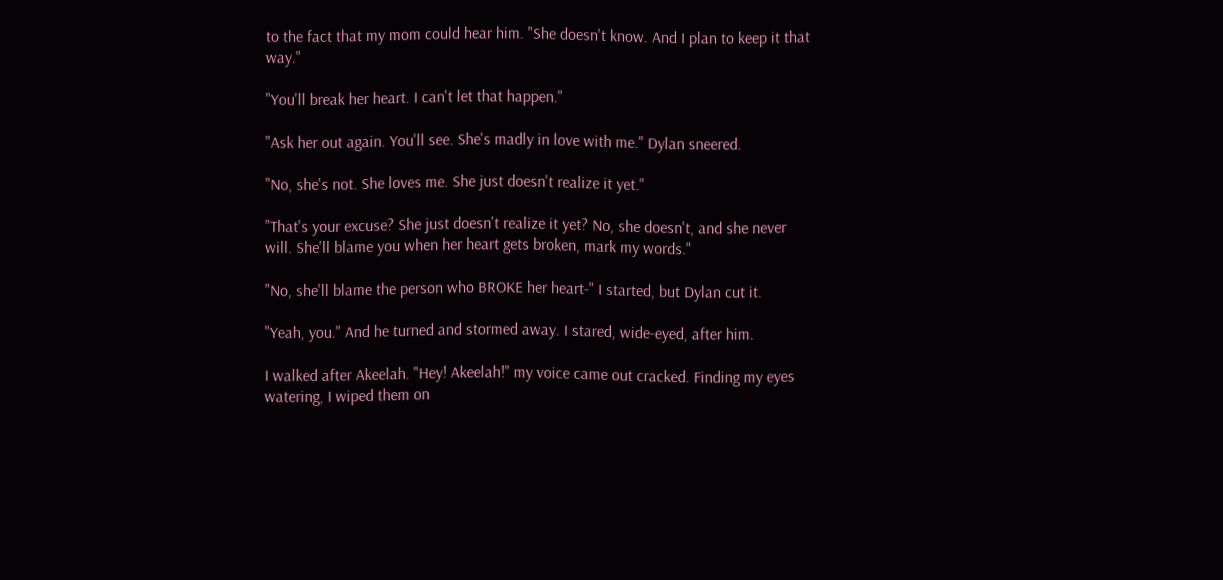to the fact that my mom could hear him. "She doesn't know. And I plan to keep it that way."

"You'll break her heart. I can't let that happen."

"Ask her out again. You'll see. She's madly in love with me." Dylan sneered.

"No, she's not. She loves me. She just doesn't realize it yet."

"That's your excuse? She just doesn't realize it yet? No, she doesn't, and she never will. She'll blame you when her heart gets broken, mark my words."

"No, she'll blame the person who BROKE her heart-" I started, but Dylan cut it.

"Yeah, you." And he turned and stormed away. I stared, wide-eyed, after him.

I walked after Akeelah. "Hey! Akeelah!" my voice came out cracked. Finding my eyes watering, I wiped them on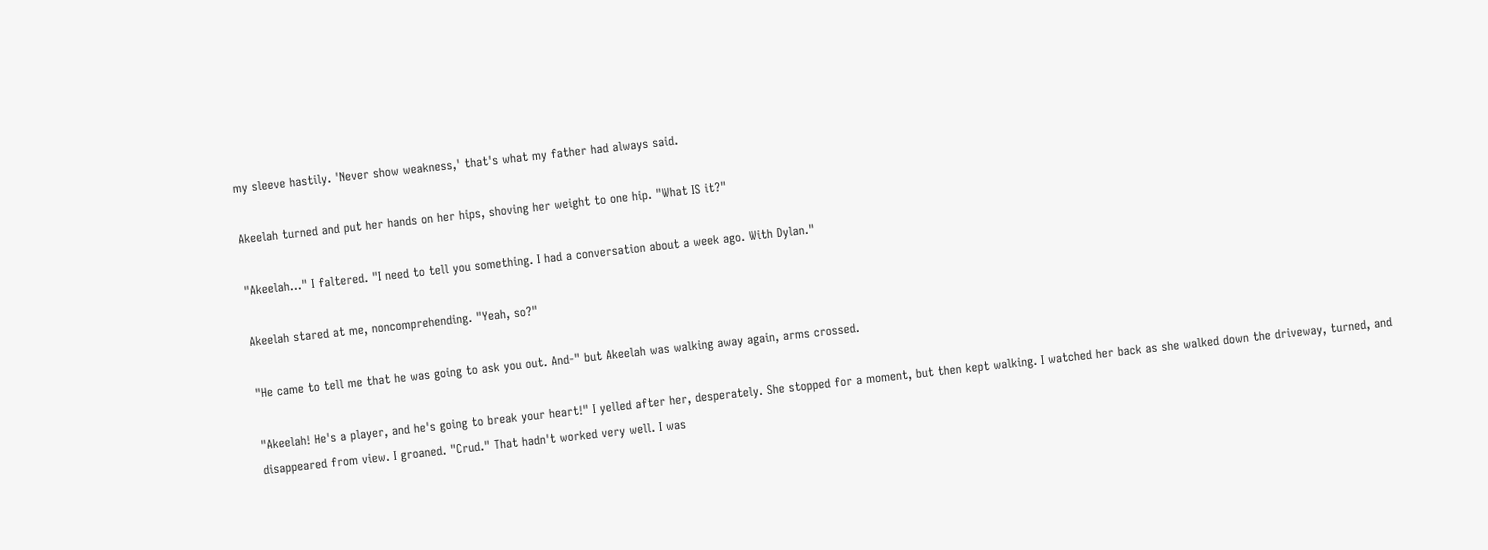my sleeve hastily. 'Never show weakness,' that's what my father had always said.

Akeelah turned and put her hands on her hips, shoving her weight to one hip. "What IS it?"

"Akeelah..." I faltered. "I need to tell you something. I had a conversation about a week ago. With Dylan."

Akeelah stared at me, noncomprehending. "Yeah, so?"

"He came to tell me that he was going to ask you out. And-" but Akeelah was walking away again, arms crossed.

"Akeelah! He's a player, and he's going to break your heart!" I yelled after her, desperately. She stopped for a moment, but then kept walking. I watched her back as she walked down the driveway, turned, and disappeared from view. I groaned. "Crud." That hadn't worked very well. I was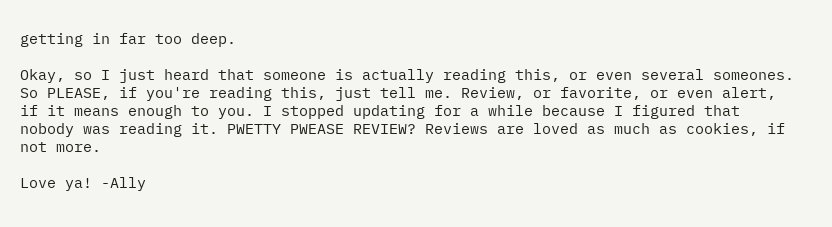getting in far too deep.

Okay, so I just heard that someone is actually reading this, or even several someones. So PLEASE, if you're reading this, just tell me. Review, or favorite, or even alert, if it means enough to you. I stopped updating for a while because I figured that nobody was reading it. PWETTY PWEASE REVIEW? Reviews are loved as much as cookies, if not more.

Love ya! -Ally